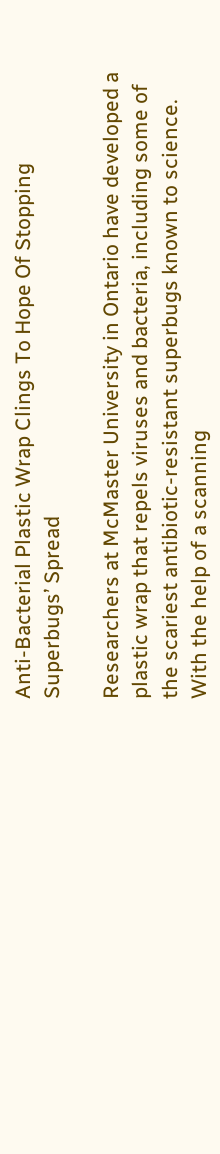Anti-Bacterial Plastic Wrap Clings To Hope Of Stopping Superbugs’ Spread

Researchers at McMaster University in Ontario have developed a plastic wrap that repels viruses and bacteria, including some of the scariest antibiotic-resistant superbugs known to science. With the help of a scanning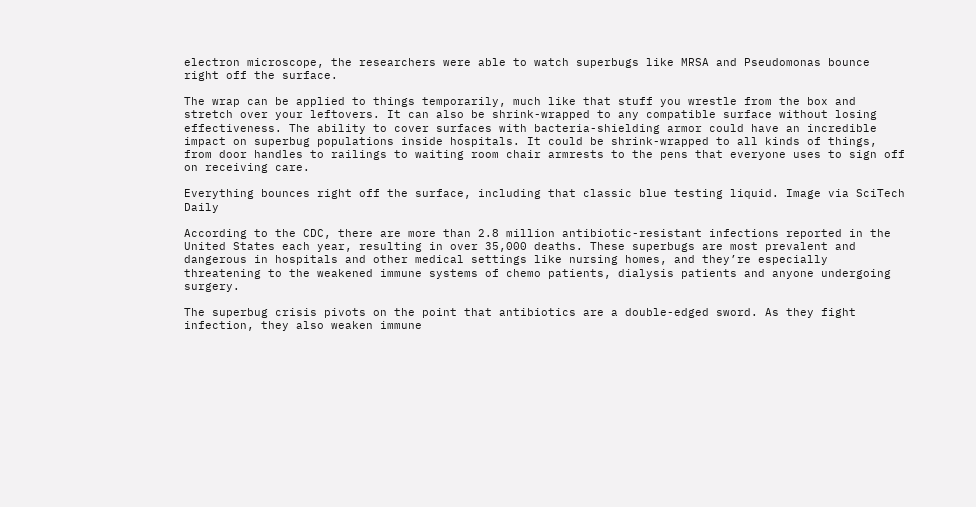electron microscope, the researchers were able to watch superbugs like MRSA and Pseudomonas bounce right off the surface.

The wrap can be applied to things temporarily, much like that stuff you wrestle from the box and stretch over your leftovers. It can also be shrink-wrapped to any compatible surface without losing effectiveness. The ability to cover surfaces with bacteria-shielding armor could have an incredible impact on superbug populations inside hospitals. It could be shrink-wrapped to all kinds of things, from door handles to railings to waiting room chair armrests to the pens that everyone uses to sign off on receiving care.

Everything bounces right off the surface, including that classic blue testing liquid. Image via SciTech Daily

According to the CDC, there are more than 2.8 million antibiotic-resistant infections reported in the United States each year, resulting in over 35,000 deaths. These superbugs are most prevalent and dangerous in hospitals and other medical settings like nursing homes, and they’re especially threatening to the weakened immune systems of chemo patients, dialysis patients and anyone undergoing surgery.

The superbug crisis pivots on the point that antibiotics are a double-edged sword. As they fight infection, they also weaken immune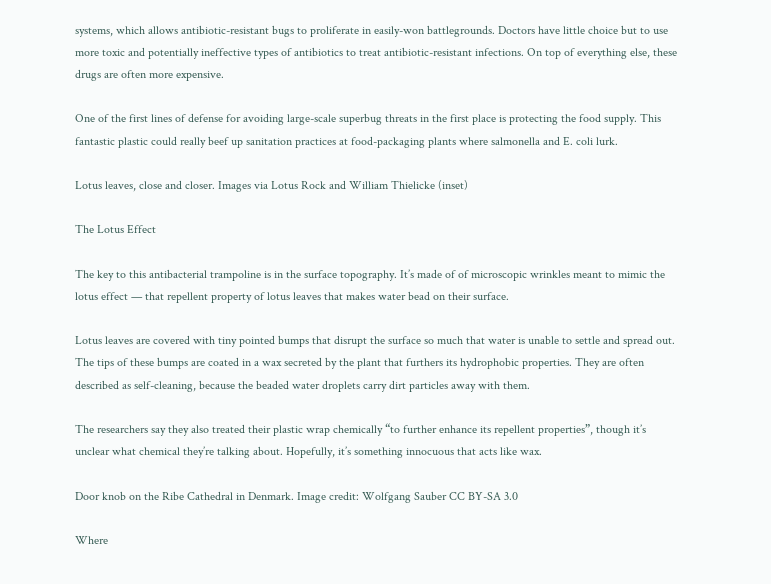systems, which allows antibiotic-resistant bugs to proliferate in easily-won battlegrounds. Doctors have little choice but to use more toxic and potentially ineffective types of antibiotics to treat antibiotic-resistant infections. On top of everything else, these drugs are often more expensive.

One of the first lines of defense for avoiding large-scale superbug threats in the first place is protecting the food supply. This fantastic plastic could really beef up sanitation practices at food-packaging plants where salmonella and E. coli lurk.

Lotus leaves, close and closer. Images via Lotus Rock and William Thielicke (inset)

The Lotus Effect

The key to this antibacterial trampoline is in the surface topography. It’s made of of microscopic wrinkles meant to mimic the lotus effect — that repellent property of lotus leaves that makes water bead on their surface.

Lotus leaves are covered with tiny pointed bumps that disrupt the surface so much that water is unable to settle and spread out. The tips of these bumps are coated in a wax secreted by the plant that furthers its hydrophobic properties. They are often described as self-cleaning, because the beaded water droplets carry dirt particles away with them.

The researchers say they also treated their plastic wrap chemically “to further enhance its repellent properties”, though it’s unclear what chemical they’re talking about. Hopefully, it’s something innocuous that acts like wax.

Door knob on the Ribe Cathedral in Denmark. Image credit: Wolfgang Sauber CC BY-SA 3.0

Where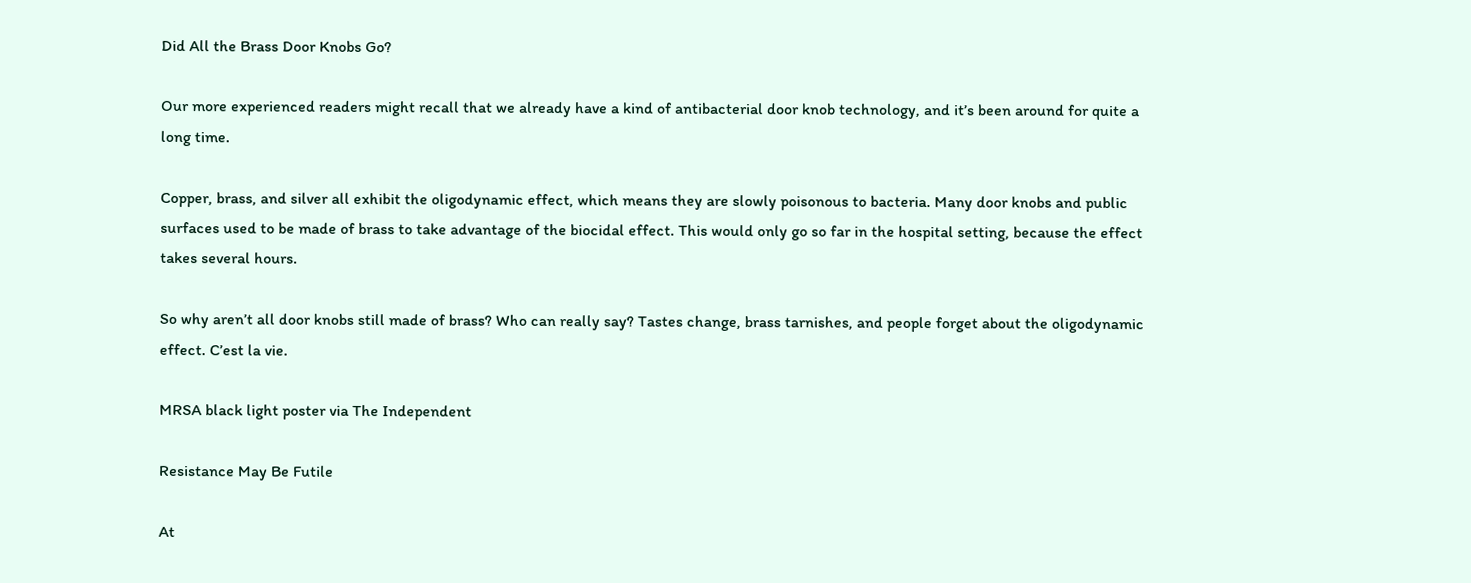Did All the Brass Door Knobs Go?

Our more experienced readers might recall that we already have a kind of antibacterial door knob technology, and it’s been around for quite a long time.

Copper, brass, and silver all exhibit the oligodynamic effect, which means they are slowly poisonous to bacteria. Many door knobs and public surfaces used to be made of brass to take advantage of the biocidal effect. This would only go so far in the hospital setting, because the effect takes several hours.

So why aren’t all door knobs still made of brass? Who can really say? Tastes change, brass tarnishes, and people forget about the oligodynamic effect. C’est la vie.

MRSA black light poster via The Independent

Resistance May Be Futile

At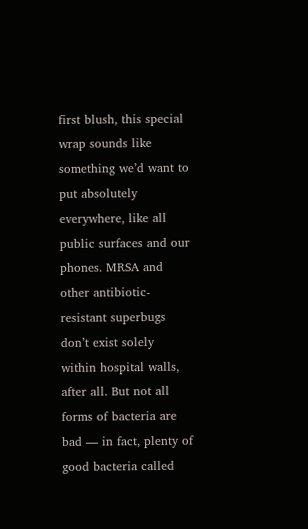first blush, this special wrap sounds like something we’d want to put absolutely everywhere, like all public surfaces and our phones. MRSA and other antibiotic-resistant superbugs don’t exist solely within hospital walls, after all. But not all forms of bacteria are bad — in fact, plenty of good bacteria called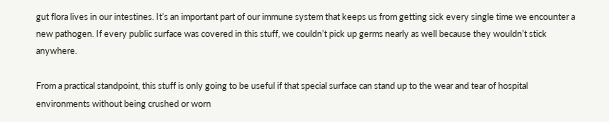gut flora lives in our intestines. It’s an important part of our immune system that keeps us from getting sick every single time we encounter a new pathogen. If every public surface was covered in this stuff, we couldn’t pick up germs nearly as well because they wouldn’t stick anywhere.

From a practical standpoint, this stuff is only going to be useful if that special surface can stand up to the wear and tear of hospital environments without being crushed or worn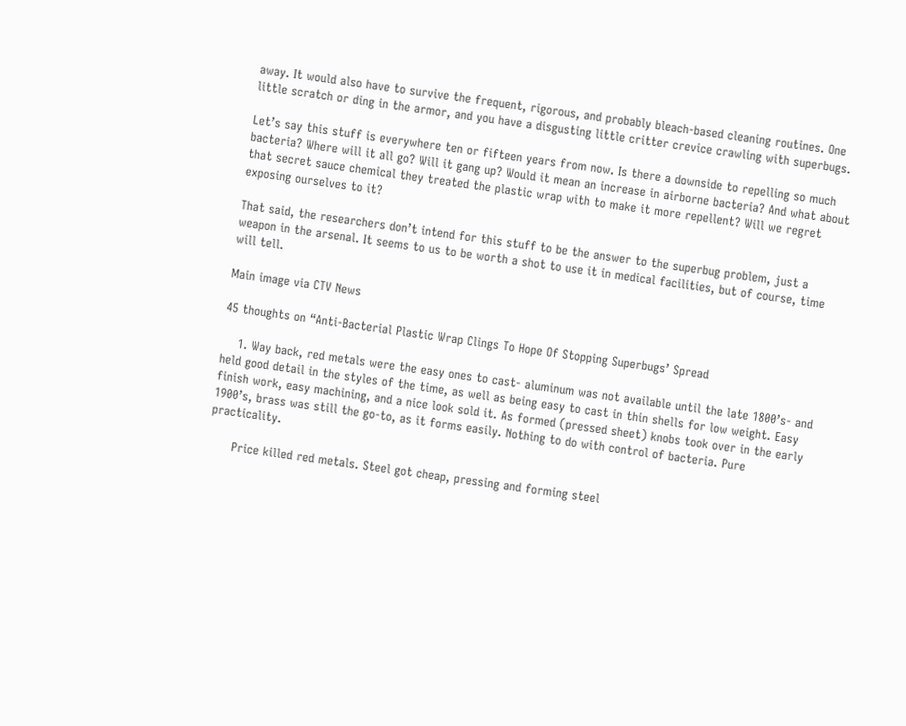away. It would also have to survive the frequent, rigorous, and probably bleach-based cleaning routines. One little scratch or ding in the armor, and you have a disgusting little critter crevice crawling with superbugs.

Let’s say this stuff is everywhere ten or fifteen years from now. Is there a downside to repelling so much bacteria? Where will it all go? Will it gang up? Would it mean an increase in airborne bacteria? And what about that secret sauce chemical they treated the plastic wrap with to make it more repellent? Will we regret exposing ourselves to it?

That said, the researchers don’t intend for this stuff to be the answer to the superbug problem, just a weapon in the arsenal. It seems to us to be worth a shot to use it in medical facilities, but of course, time will tell.

Main image via CTV News

45 thoughts on “Anti-Bacterial Plastic Wrap Clings To Hope Of Stopping Superbugs’ Spread

    1. Way back, red metals were the easy ones to cast- aluminum was not available until the late 1800’s- and held good detail in the styles of the time, as well as being easy to cast in thin shells for low weight. Easy finish work, easy machining, and a nice look sold it. As formed (pressed sheet) knobs took over in the early 1900’s, brass was still the go-to, as it forms easily. Nothing to do with control of bacteria. Pure practicality.

      Price killed red metals. Steel got cheap, pressing and forming steel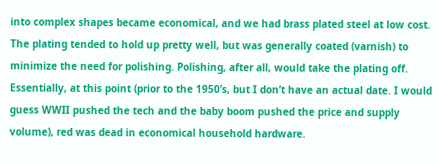into complex shapes became economical, and we had brass plated steel at low cost. The plating tended to hold up pretty well, but was generally coated (varnish) to minimize the need for polishing. Polishing, after all, would take the plating off. Essentially, at this point (prior to the 1950’s, but I don’t have an actual date. I would guess WWII pushed the tech and the baby boom pushed the price and supply volume), red was dead in economical household hardware.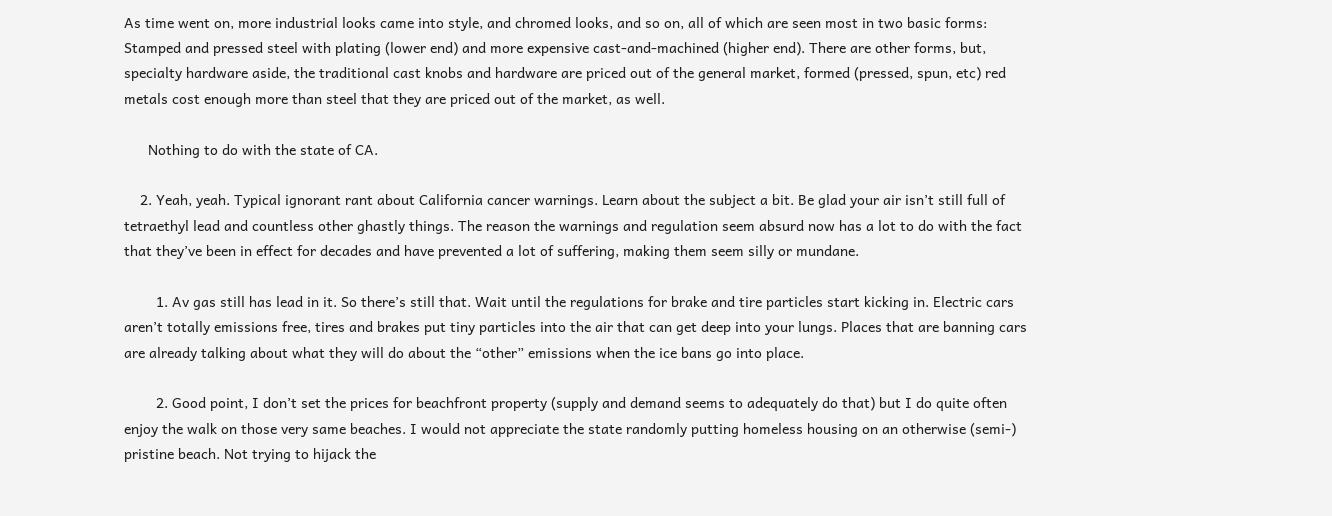As time went on, more industrial looks came into style, and chromed looks, and so on, all of which are seen most in two basic forms: Stamped and pressed steel with plating (lower end) and more expensive cast-and-machined (higher end). There are other forms, but, specialty hardware aside, the traditional cast knobs and hardware are priced out of the general market, formed (pressed, spun, etc) red metals cost enough more than steel that they are priced out of the market, as well.

      Nothing to do with the state of CA.

    2. Yeah, yeah. Typical ignorant rant about California cancer warnings. Learn about the subject a bit. Be glad your air isn’t still full of tetraethyl lead and countless other ghastly things. The reason the warnings and regulation seem absurd now has a lot to do with the fact that they’ve been in effect for decades and have prevented a lot of suffering, making them seem silly or mundane.

        1. Av gas still has lead in it. So there’s still that. Wait until the regulations for brake and tire particles start kicking in. Electric cars aren’t totally emissions free, tires and brakes put tiny particles into the air that can get deep into your lungs. Places that are banning cars are already talking about what they will do about the “other” emissions when the ice bans go into place.

        2. Good point, I don’t set the prices for beachfront property (supply and demand seems to adequately do that) but I do quite often enjoy the walk on those very same beaches. I would not appreciate the state randomly putting homeless housing on an otherwise (semi-) pristine beach. Not trying to hijack the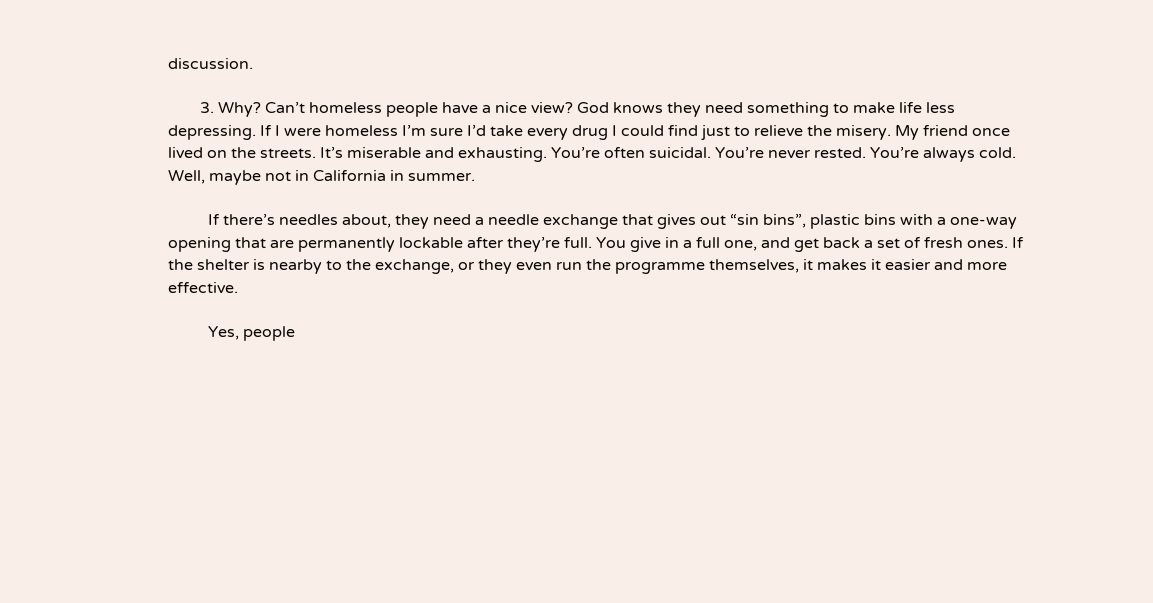discussion.

        3. Why? Can’t homeless people have a nice view? God knows they need something to make life less depressing. If I were homeless I’m sure I’d take every drug I could find just to relieve the misery. My friend once lived on the streets. It’s miserable and exhausting. You’re often suicidal. You’re never rested. You’re always cold. Well, maybe not in California in summer.

          If there’s needles about, they need a needle exchange that gives out “sin bins”, plastic bins with a one-way opening that are permanently lockable after they’re full. You give in a full one, and get back a set of fresh ones. If the shelter is nearby to the exchange, or they even run the programme themselves, it makes it easier and more effective.

          Yes, people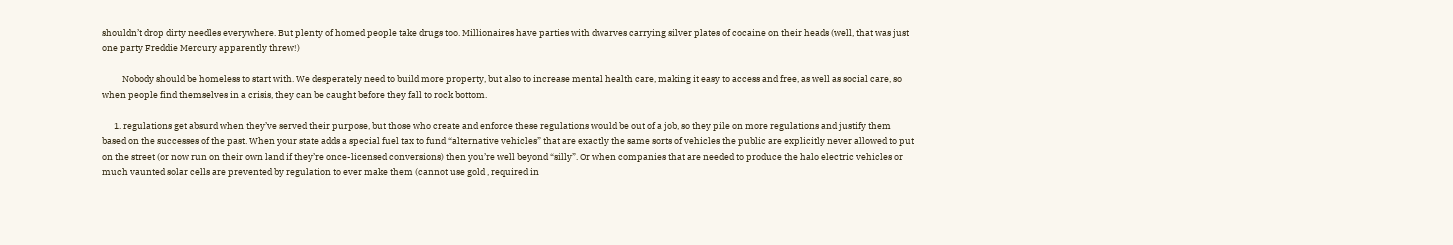shouldn’t drop dirty needles everywhere. But plenty of homed people take drugs too. Millionaires have parties with dwarves carrying silver plates of cocaine on their heads (well, that was just one party Freddie Mercury apparently threw!)

          Nobody should be homeless to start with. We desperately need to build more property, but also to increase mental health care, making it easy to access and free, as well as social care, so when people find themselves in a crisis, they can be caught before they fall to rock bottom.

      1. regulations get absurd when they’ve served their purpose, but those who create and enforce these regulations would be out of a job, so they pile on more regulations and justify them based on the successes of the past. When your state adds a special fuel tax to fund “alternative vehicles” that are exactly the same sorts of vehicles the public are explicitly never allowed to put on the street (or now run on their own land if they’re once-licensed conversions) then you’re well beyond “silly”. Or when companies that are needed to produce the halo electric vehicles or much vaunted solar cells are prevented by regulation to ever make them (cannot use gold , required in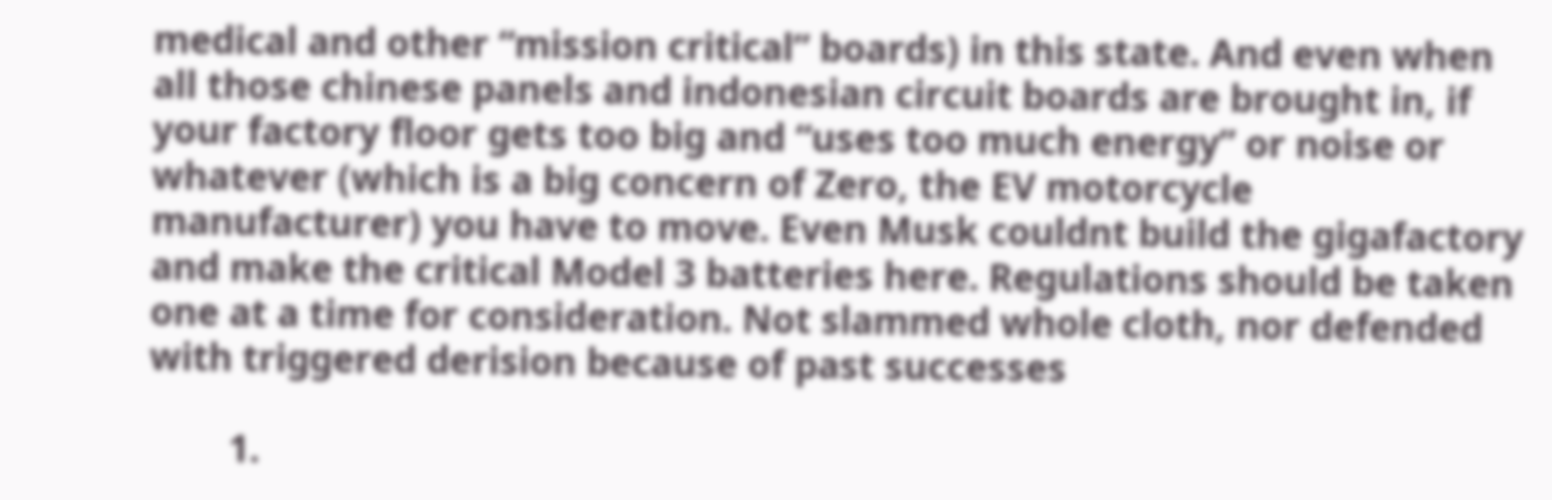medical and other “mission critical” boards) in this state. And even when all those chinese panels and indonesian circuit boards are brought in, if your factory floor gets too big and “uses too much energy” or noise or whatever (which is a big concern of Zero, the EV motorcycle manufacturer) you have to move. Even Musk couldnt build the gigafactory and make the critical Model 3 batteries here. Regulations should be taken one at a time for consideration. Not slammed whole cloth, nor defended with triggered derision because of past successes

        1.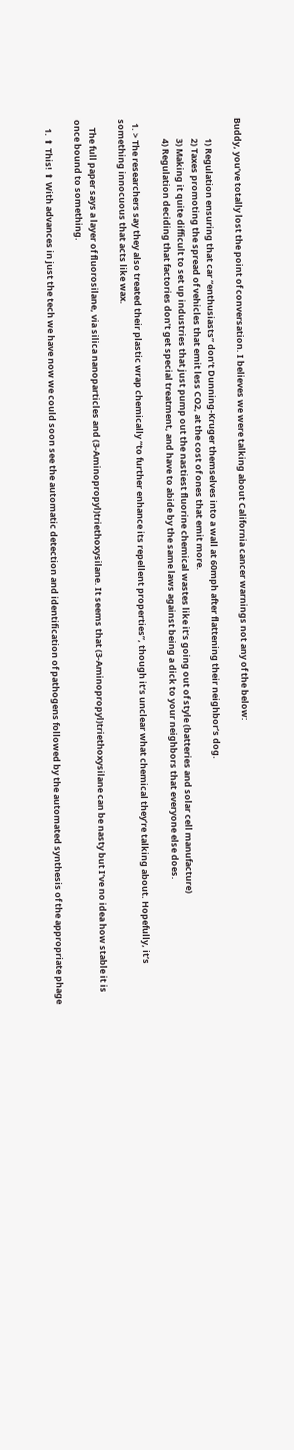Buddy, you’ve totally lost the point of conversation. I believes we were talking about California cancer warnings not any of the below:

          1) Regulation ensuring that car “enthusiasts” don’t Dunning-Kruger themselves into a wall at 60mph after flattening their neighbor’s dog.
          2) Taxes promoting the spread of vehicles that emit less CO2, at the cost of ones that emit more.
          3) Making it quite difficult to set up industries that just pump out the nastiest fluorine chemical wastes like it’s going out of style (batteries and solar cell manufacture)
          4) Regulation deciding that factories don’t get special treatment, and have to abide by the same laws against being a dick to your neighbors that everyone else does.

  1. > The researchers say they also treated their plastic wrap chemically “to further enhance its repellent properties”, though it’s unclear what chemical they’re talking about. Hopefully, it’s something innocuous that acts like wax.

    The full paper says a layer of fluorosilane, via silica nanoparticles and (3-Aminopropyl)triethoxysilane. It seems that (3-Aminopropyl)triethoxysilane can be nasty but I’ve no idea how stable it is once bound to something.

    1. ⬆ This! ⬆ With advances in just the tech we have now we could soon see the automatic detection and identification of pathogens followed by the automated synthesis of the appropriate phage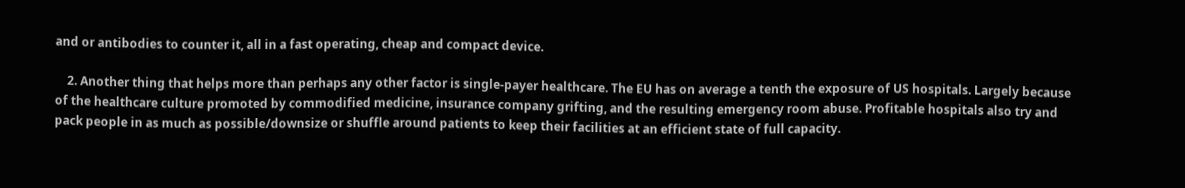and or antibodies to counter it, all in a fast operating, cheap and compact device.

    2. Another thing that helps more than perhaps any other factor is single-payer healthcare. The EU has on average a tenth the exposure of US hospitals. Largely because of the healthcare culture promoted by commodified medicine, insurance company grifting, and the resulting emergency room abuse. Profitable hospitals also try and pack people in as much as possible/downsize or shuffle around patients to keep their facilities at an efficient state of full capacity.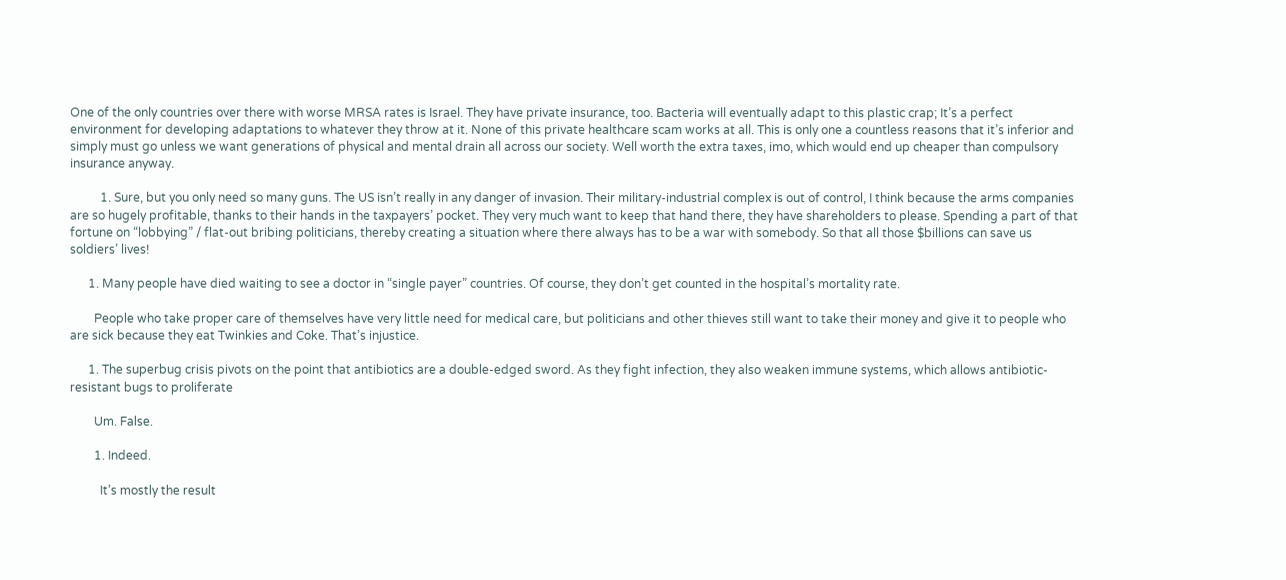One of the only countries over there with worse MRSA rates is Israel. They have private insurance, too. Bacteria will eventually adapt to this plastic crap; It’s a perfect environment for developing adaptations to whatever they throw at it. None of this private healthcare scam works at all. This is only one a countless reasons that it’s inferior and simply must go unless we want generations of physical and mental drain all across our society. Well worth the extra taxes, imo, which would end up cheaper than compulsory insurance anyway.

          1. Sure, but you only need so many guns. The US isn’t really in any danger of invasion. Their military-industrial complex is out of control, I think because the arms companies are so hugely profitable, thanks to their hands in the taxpayers’ pocket. They very much want to keep that hand there, they have shareholders to please. Spending a part of that fortune on “lobbying” / flat-out bribing politicians, thereby creating a situation where there always has to be a war with somebody. So that all those $billions can save us soldiers’ lives!

      1. Many people have died waiting to see a doctor in “single payer” countries. Of course, they don’t get counted in the hospital’s mortality rate.

        People who take proper care of themselves have very little need for medical care, but politicians and other thieves still want to take their money and give it to people who are sick because they eat Twinkies and Coke. That’s injustice.

      1. The superbug crisis pivots on the point that antibiotics are a double-edged sword. As they fight infection, they also weaken immune systems, which allows antibiotic-resistant bugs to proliferate

        Um. False.

        1. Indeed.

          It’s mostly the result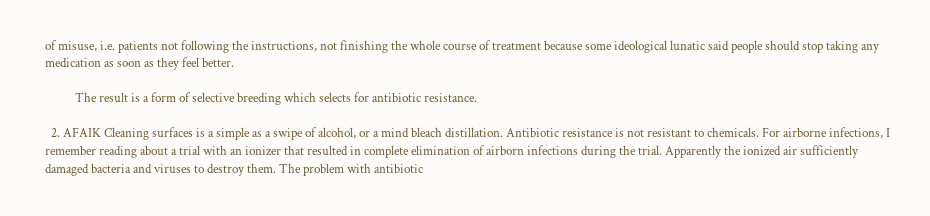of misuse, i.e. patients not following the instructions, not finishing the whole course of treatment because some ideological lunatic said people should stop taking any medication as soon as they feel better.

          The result is a form of selective breeding which selects for antibiotic resistance.

  2. AFAIK Cleaning surfaces is a simple as a swipe of alcohol, or a mind bleach distillation. Antibiotic resistance is not resistant to chemicals. For airborne infections, I remember reading about a trial with an ionizer that resulted in complete elimination of airborn infections during the trial. Apparently the ionized air sufficiently damaged bacteria and viruses to destroy them. The problem with antibiotic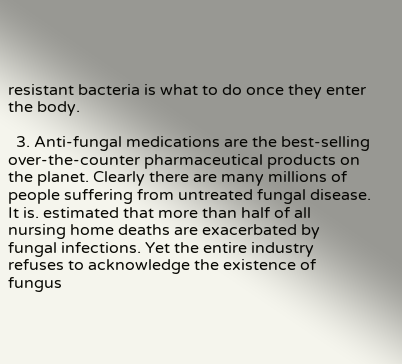resistant bacteria is what to do once they enter the body.

  3. Anti-fungal medications are the best-selling over-the-counter pharmaceutical products on the planet. Clearly there are many millions of people suffering from untreated fungal disease. It is. estimated that more than half of all nursing home deaths are exacerbated by fungal infections. Yet the entire industry refuses to acknowledge the existence of fungus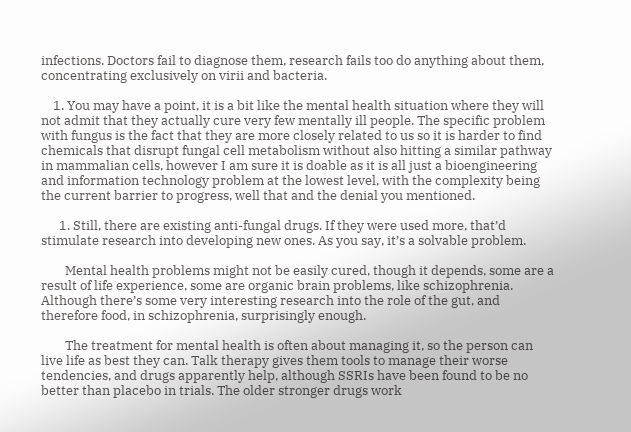infections. Doctors fail to diagnose them, research fails too do anything about them, concentrating exclusively on virii and bacteria.

    1. You may have a point, it is a bit like the mental health situation where they will not admit that they actually cure very few mentally ill people. The specific problem with fungus is the fact that they are more closely related to us so it is harder to find chemicals that disrupt fungal cell metabolism without also hitting a similar pathway in mammalian cells, however I am sure it is doable as it is all just a bioengineering and information technology problem at the lowest level, with the complexity being the current barrier to progress, well that and the denial you mentioned.

      1. Still, there are existing anti-fungal drugs. If they were used more, that’d stimulate research into developing new ones. As you say, it’s a solvable problem.

        Mental health problems might not be easily cured, though it depends, some are a result of life experience, some are organic brain problems, like schizophrenia. Although there’s some very interesting research into the role of the gut, and therefore food, in schizophrenia, surprisingly enough.

        The treatment for mental health is often about managing it, so the person can live life as best they can. Talk therapy gives them tools to manage their worse tendencies, and drugs apparently help, although SSRIs have been found to be no better than placebo in trials. The older stronger drugs work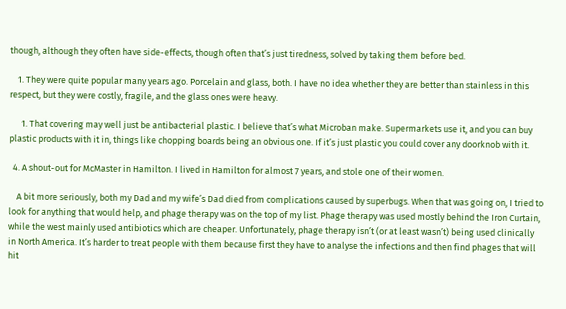though, although they often have side-effects, though often that’s just tiredness, solved by taking them before bed.

    1. They were quite popular many years ago. Porcelain and glass, both. I have no idea whether they are better than stainless in this respect, but they were costly, fragile, and the glass ones were heavy.

      1. That covering may well just be antibacterial plastic. I believe that’s what Microban make. Supermarkets use it, and you can buy plastic products with it in, things like chopping boards being an obvious one. If it’s just plastic you could cover any doorknob with it.

  4. A shout-out for McMaster in Hamilton. I lived in Hamilton for almost 7 years, and stole one of their women.

    A bit more seriously, both my Dad and my wife’s Dad died from complications caused by superbugs. When that was going on, I tried to look for anything that would help, and phage therapy was on the top of my list. Phage therapy was used mostly behind the Iron Curtain, while the west mainly used antibiotics which are cheaper. Unfortunately, phage therapy isn’t (or at least wasn’t) being used clinically in North America. It’s harder to treat people with them because first they have to analyse the infections and then find phages that will hit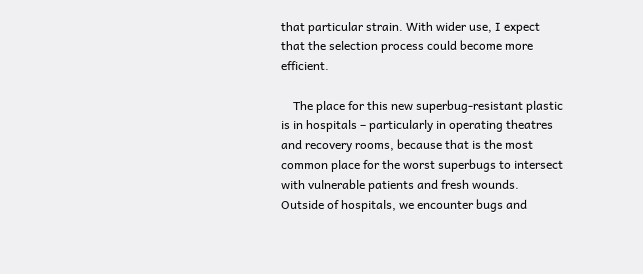that particular strain. With wider use, I expect that the selection process could become more efficient.

    The place for this new superbug-resistant plastic is in hospitals – particularly in operating theatres and recovery rooms, because that is the most common place for the worst superbugs to intersect with vulnerable patients and fresh wounds. Outside of hospitals, we encounter bugs and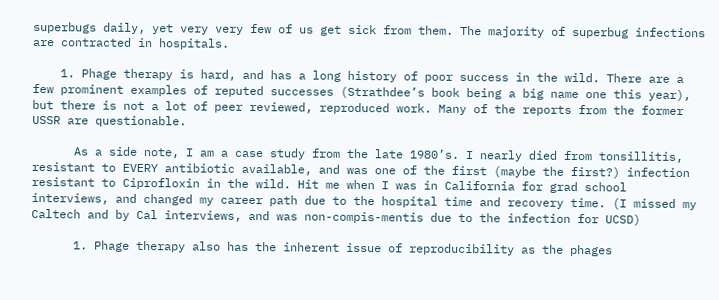superbugs daily, yet very very few of us get sick from them. The majority of superbug infections are contracted in hospitals.

    1. Phage therapy is hard, and has a long history of poor success in the wild. There are a few prominent examples of reputed successes (Strathdee’s book being a big name one this year), but there is not a lot of peer reviewed, reproduced work. Many of the reports from the former USSR are questionable.

      As a side note, I am a case study from the late 1980’s. I nearly died from tonsillitis, resistant to EVERY antibiotic available, and was one of the first (maybe the first?) infection resistant to Ciprofloxin in the wild. Hit me when I was in California for grad school interviews, and changed my career path due to the hospital time and recovery time. (I missed my Caltech and by Cal interviews, and was non-compis-mentis due to the infection for UCSD)

      1. Phage therapy also has the inherent issue of reproducibility as the phages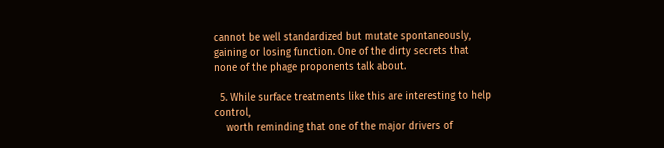cannot be well standardized but mutate spontaneously, gaining or losing function. One of the dirty secrets that none of the phage proponents talk about.

  5. While surface treatments like this are interesting to help control,
    worth reminding that one of the major drivers of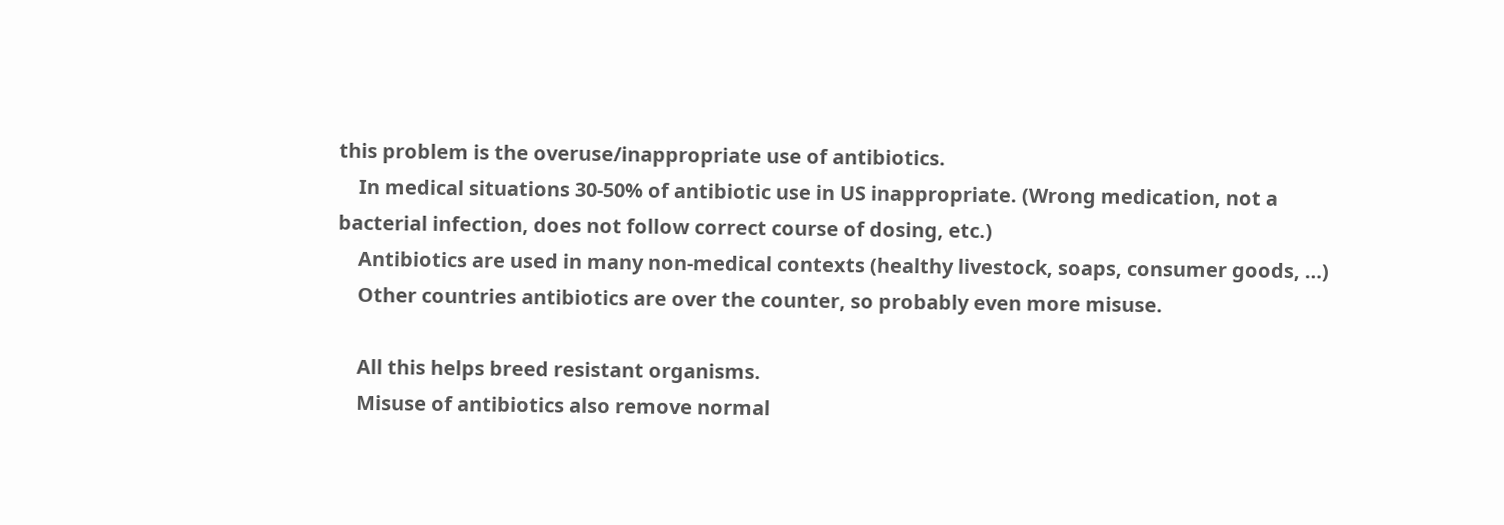this problem is the overuse/inappropriate use of antibiotics.
    In medical situations 30-50% of antibiotic use in US inappropriate. (Wrong medication, not a bacterial infection, does not follow correct course of dosing, etc.)
    Antibiotics are used in many non-medical contexts (healthy livestock, soaps, consumer goods, …)
    Other countries antibiotics are over the counter, so probably even more misuse.

    All this helps breed resistant organisms.
    Misuse of antibiotics also remove normal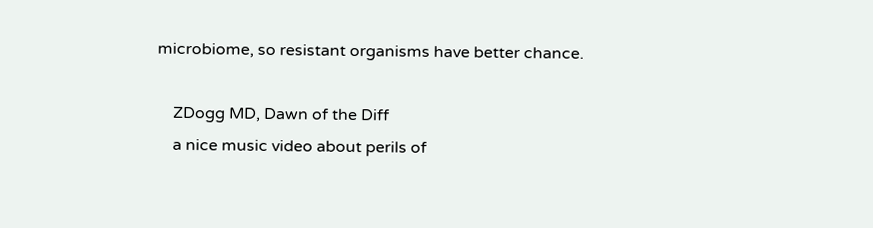microbiome, so resistant organisms have better chance.

    ZDogg MD, Dawn of the Diff
    a nice music video about perils of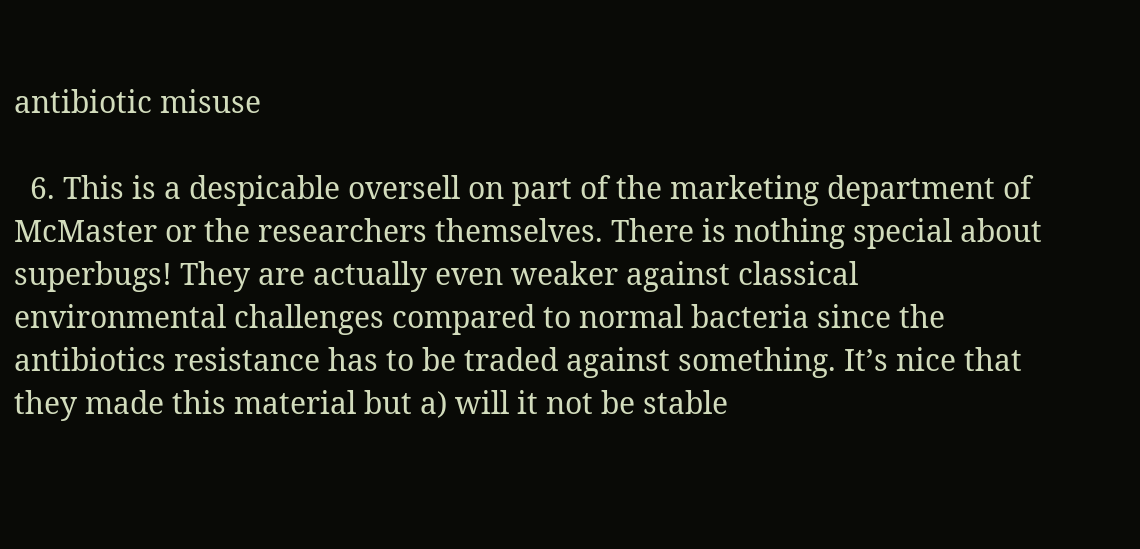antibiotic misuse

  6. This is a despicable oversell on part of the marketing department of McMaster or the researchers themselves. There is nothing special about superbugs! They are actually even weaker against classical environmental challenges compared to normal bacteria since the antibiotics resistance has to be traded against something. It’s nice that they made this material but a) will it not be stable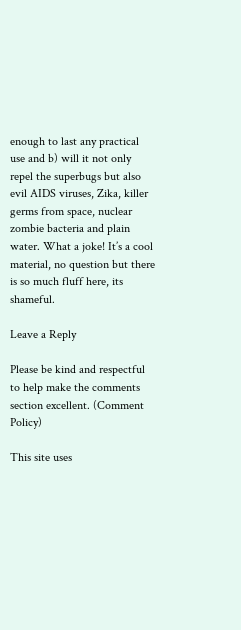enough to last any practical use and b) will it not only repel the superbugs but also evil AIDS viruses, Zika, killer germs from space, nuclear zombie bacteria and plain water. What a joke! It’s a cool material, no question but there is so much fluff here, its shameful.

Leave a Reply

Please be kind and respectful to help make the comments section excellent. (Comment Policy)

This site uses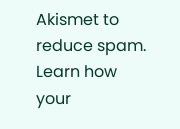Akismet to reduce spam. Learn how your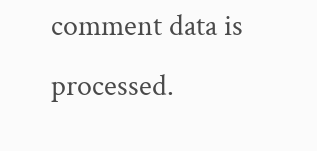comment data is processed.